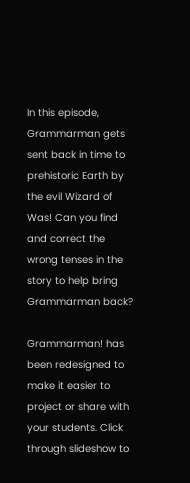In this episode, Grammarman gets sent back in time to prehistoric Earth by the evil Wizard of Was! Can you find and correct the wrong tenses in the story to help bring Grammarman back?

Grammarman! has been redesigned to make it easier to project or share with your students. Click through slideshow to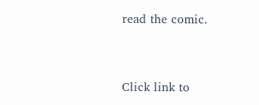read the comic.


Click link to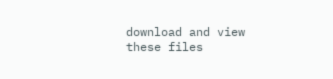download and view these files